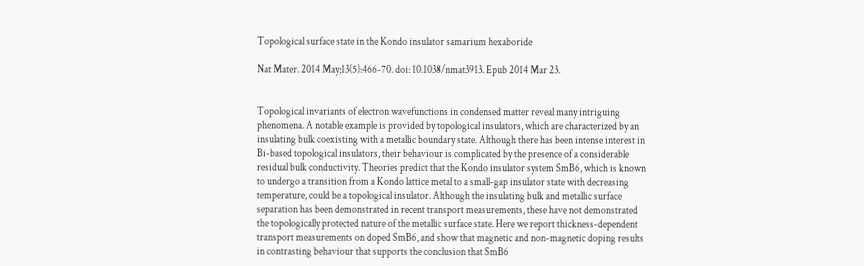Topological surface state in the Kondo insulator samarium hexaboride

Nat Mater. 2014 May;13(5):466-70. doi: 10.1038/nmat3913. Epub 2014 Mar 23.


Topological invariants of electron wavefunctions in condensed matter reveal many intriguing phenomena. A notable example is provided by topological insulators, which are characterized by an insulating bulk coexisting with a metallic boundary state. Although there has been intense interest in Bi-based topological insulators, their behaviour is complicated by the presence of a considerable residual bulk conductivity. Theories predict that the Kondo insulator system SmB6, which is known to undergo a transition from a Kondo lattice metal to a small-gap insulator state with decreasing temperature, could be a topological insulator. Although the insulating bulk and metallic surface separation has been demonstrated in recent transport measurements, these have not demonstrated the topologically protected nature of the metallic surface state. Here we report thickness-dependent transport measurements on doped SmB6, and show that magnetic and non-magnetic doping results in contrasting behaviour that supports the conclusion that SmB6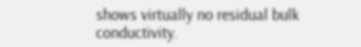shows virtually no residual bulk conductivity.